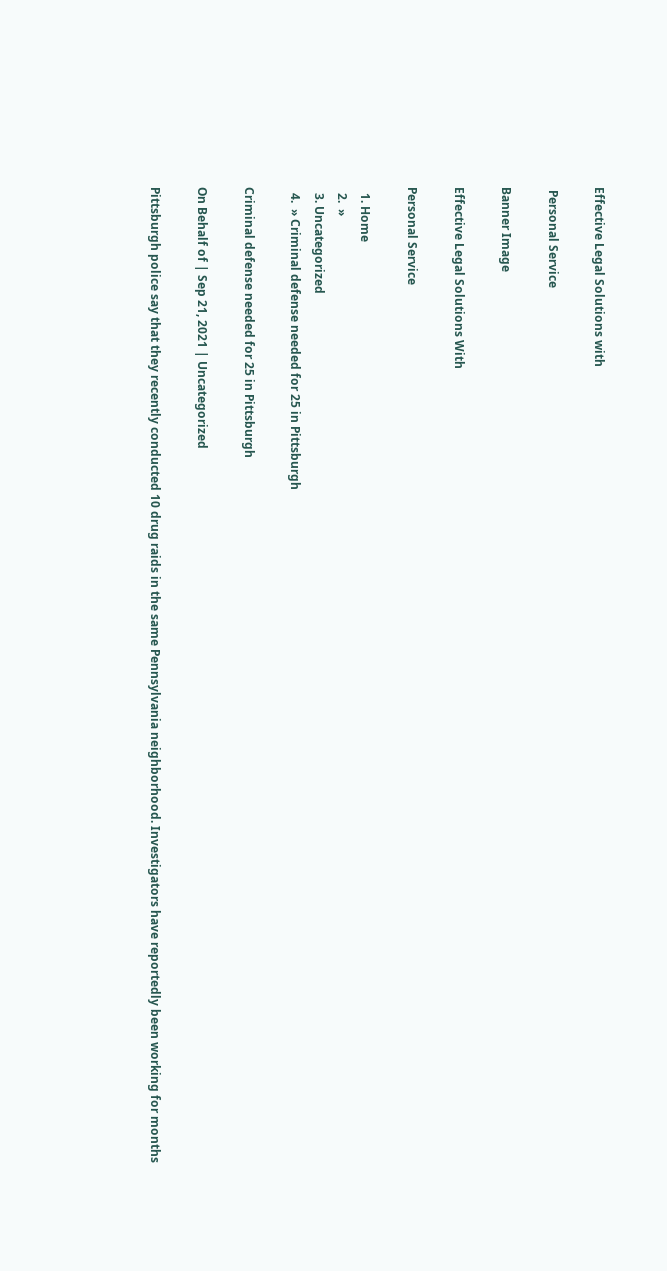Effective Legal Solutions with

 Personal Service

Banner Image

Effective Legal Solutions With

Personal Service

  1. Home
  2.  »
  3. Uncategorized
  4.  » Criminal defense needed for 25 in Pittsburgh

Criminal defense needed for 25 in Pittsburgh

On Behalf of | Sep 21, 2021 | Uncategorized

Pittsburgh police say that they recently conducted 10 drug raids in the same Pennsylvania neighborhood. Investigators have reportedly been working for months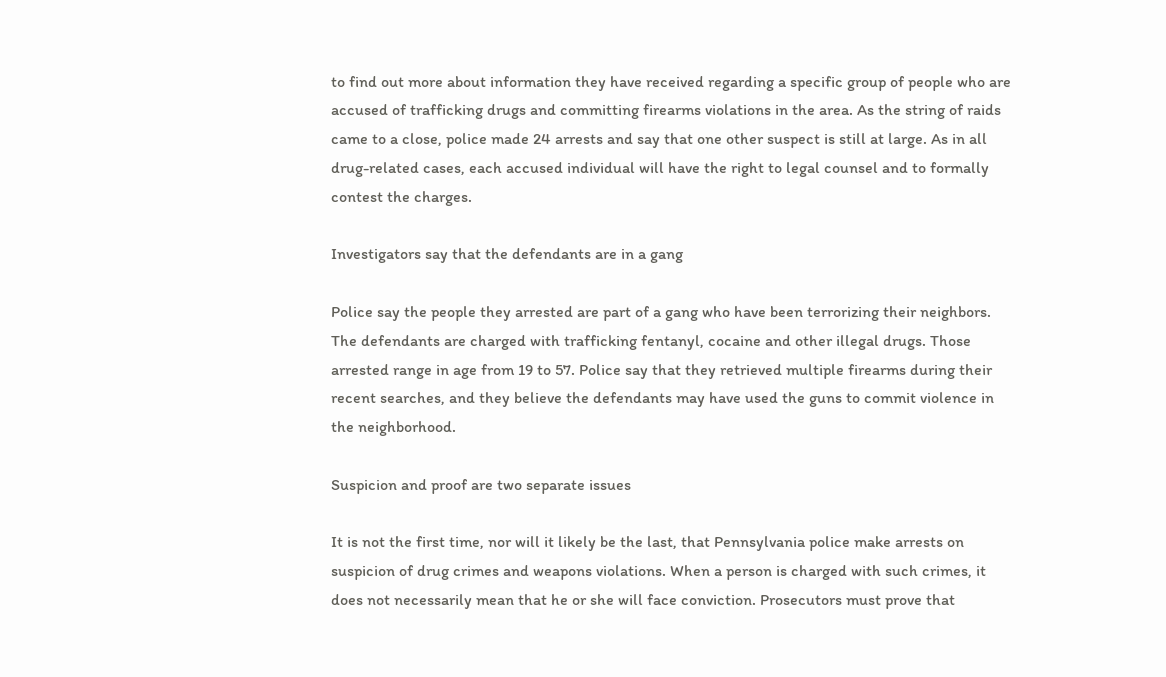to find out more about information they have received regarding a specific group of people who are accused of trafficking drugs and committing firearms violations in the area. As the string of raids came to a close, police made 24 arrests and say that one other suspect is still at large. As in all drug-related cases, each accused individual will have the right to legal counsel and to formally contest the charges.

Investigators say that the defendants are in a gang

Police say the people they arrested are part of a gang who have been terrorizing their neighbors. The defendants are charged with trafficking fentanyl, cocaine and other illegal drugs. Those arrested range in age from 19 to 57. Police say that they retrieved multiple firearms during their recent searches, and they believe the defendants may have used the guns to commit violence in the neighborhood.

Suspicion and proof are two separate issues

It is not the first time, nor will it likely be the last, that Pennsylvania police make arrests on suspicion of drug crimes and weapons violations. When a person is charged with such crimes, it does not necessarily mean that he or she will face conviction. Prosecutors must prove that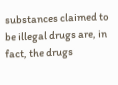substances claimed to be illegal drugs are, in fact, the drugs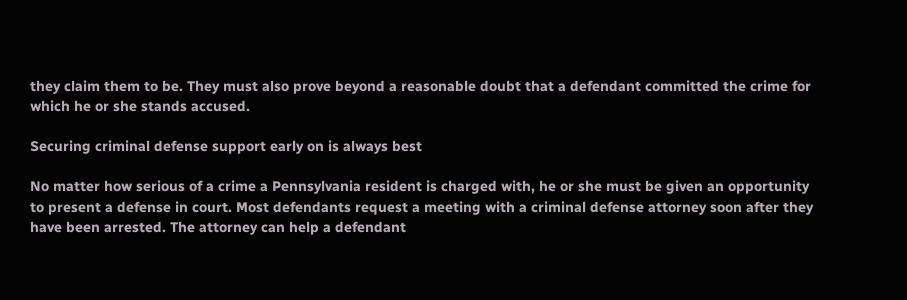they claim them to be. They must also prove beyond a reasonable doubt that a defendant committed the crime for which he or she stands accused.

Securing criminal defense support early on is always best

No matter how serious of a crime a Pennsylvania resident is charged with, he or she must be given an opportunity to present a defense in court. Most defendants request a meeting with a criminal defense attorney soon after they have been arrested. The attorney can help a defendant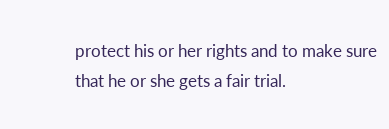protect his or her rights and to make sure that he or she gets a fair trial.